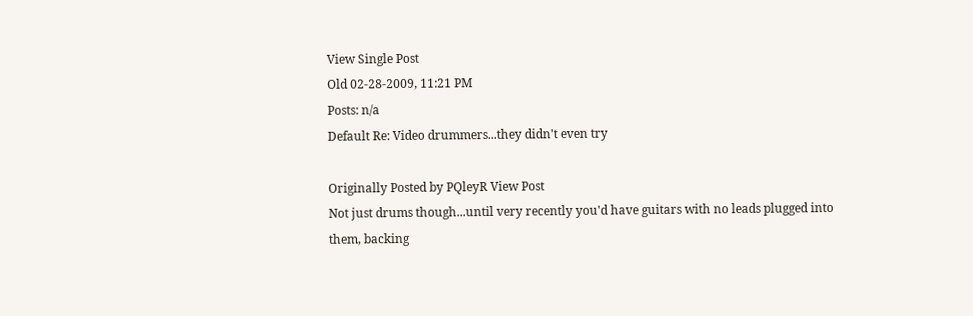View Single Post
Old 02-28-2009, 11:21 PM
Posts: n/a
Default Re: Video drummers...they didn't even try

Originally Posted by PQleyR View Post
Not just drums though...until very recently you'd have guitars with no leads plugged into them, backing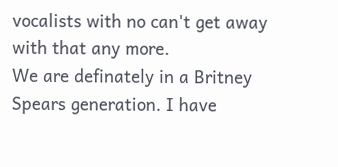vocalists with no can't get away with that any more.
We are definately in a Britney Spears generation. I have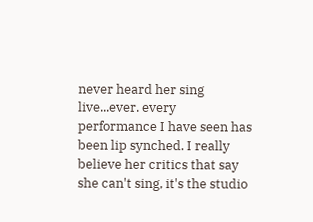never heard her sing live...ever. every performance I have seen has been lip synched. I really believe her critics that say she can't sing, it's the studio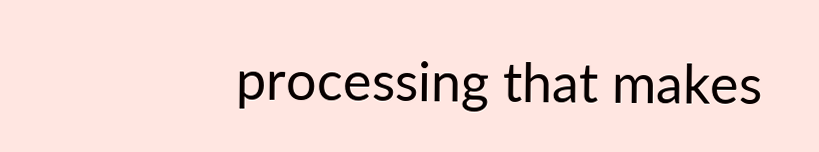processing that makes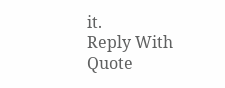it.
Reply With Quote